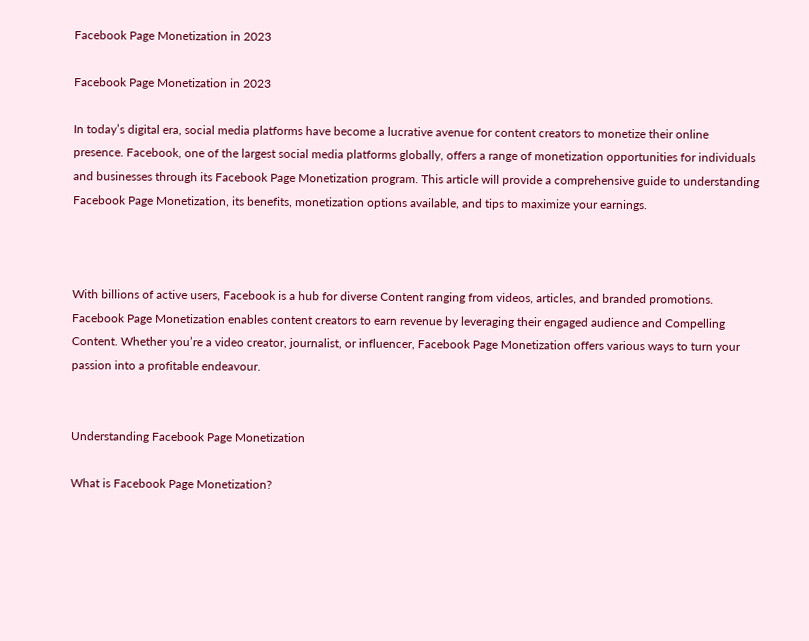Facebook Page Monetization in 2023

Facebook Page Monetization in 2023

In today’s digital era, social media platforms have become a lucrative avenue for content creators to monetize their online presence. Facebook, one of the largest social media platforms globally, offers a range of monetization opportunities for individuals and businesses through its Facebook Page Monetization program. This article will provide a comprehensive guide to understanding Facebook Page Monetization, its benefits, monetization options available, and tips to maximize your earnings.



With billions of active users, Facebook is a hub for diverse Content ranging from videos, articles, and branded promotions. Facebook Page Monetization enables content creators to earn revenue by leveraging their engaged audience and Compelling Content. Whether you’re a video creator, journalist, or influencer, Facebook Page Monetization offers various ways to turn your passion into a profitable endeavour.


Understanding Facebook Page Monetization

What is Facebook Page Monetization?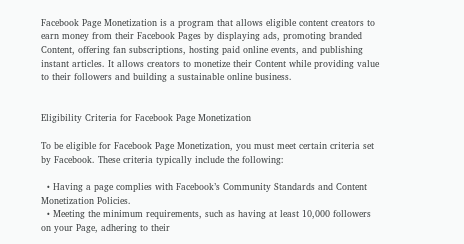Facebook Page Monetization is a program that allows eligible content creators to earn money from their Facebook Pages by displaying ads, promoting branded Content, offering fan subscriptions, hosting paid online events, and publishing instant articles. It allows creators to monetize their Content while providing value to their followers and building a sustainable online business.


Eligibility Criteria for Facebook Page Monetization

To be eligible for Facebook Page Monetization, you must meet certain criteria set by Facebook. These criteria typically include the following:

  • Having a page complies with Facebook’s Community Standards and Content Monetization Policies.
  • Meeting the minimum requirements, such as having at least 10,000 followers on your Page, adhering to their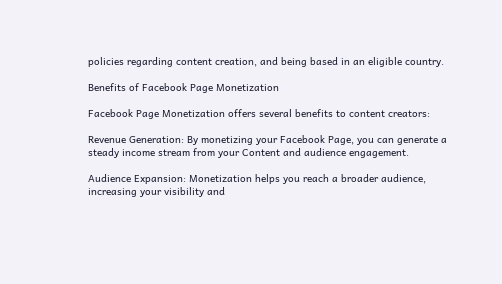policies regarding content creation, and being based in an eligible country.

Benefits of Facebook Page Monetization

Facebook Page Monetization offers several benefits to content creators:

Revenue Generation: By monetizing your Facebook Page, you can generate a steady income stream from your Content and audience engagement.

Audience Expansion: Monetization helps you reach a broader audience, increasing your visibility and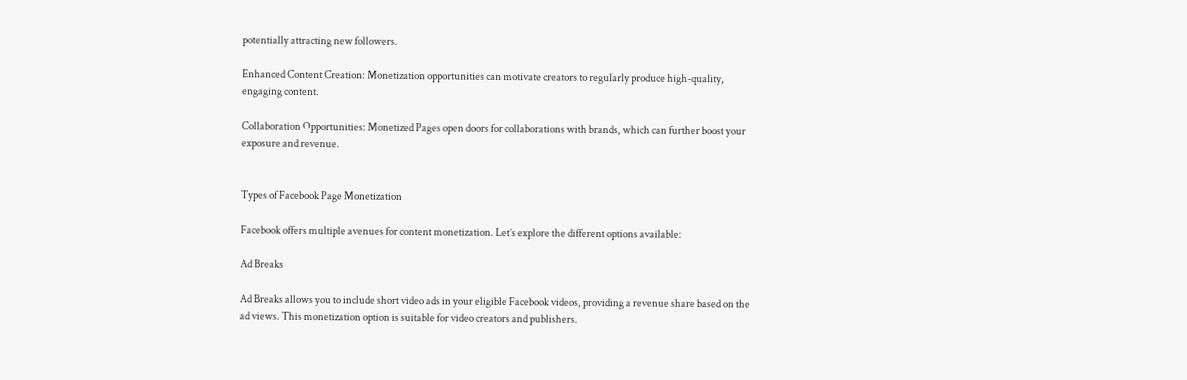potentially attracting new followers.

Enhanced Content Creation: Monetization opportunities can motivate creators to regularly produce high-quality, engaging content.

Collaboration Opportunities: Monetized Pages open doors for collaborations with brands, which can further boost your exposure and revenue.


Types of Facebook Page Monetization

Facebook offers multiple avenues for content monetization. Let’s explore the different options available:

Ad Breaks

Ad Breaks allows you to include short video ads in your eligible Facebook videos, providing a revenue share based on the ad views. This monetization option is suitable for video creators and publishers.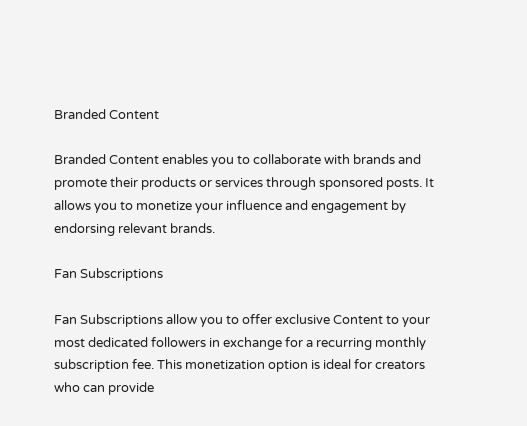Branded Content

Branded Content enables you to collaborate with brands and promote their products or services through sponsored posts. It allows you to monetize your influence and engagement by endorsing relevant brands.

Fan Subscriptions

Fan Subscriptions allow you to offer exclusive Content to your most dedicated followers in exchange for a recurring monthly subscription fee. This monetization option is ideal for creators who can provide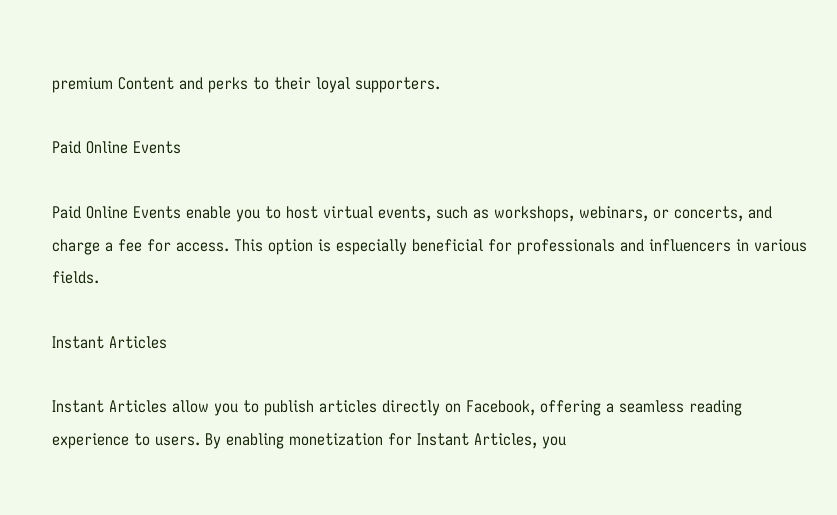premium Content and perks to their loyal supporters.

Paid Online Events

Paid Online Events enable you to host virtual events, such as workshops, webinars, or concerts, and charge a fee for access. This option is especially beneficial for professionals and influencers in various fields.

Instant Articles

Instant Articles allow you to publish articles directly on Facebook, offering a seamless reading experience to users. By enabling monetization for Instant Articles, you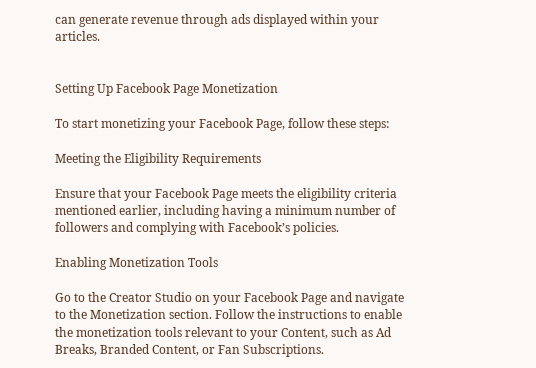can generate revenue through ads displayed within your articles.


Setting Up Facebook Page Monetization

To start monetizing your Facebook Page, follow these steps:

Meeting the Eligibility Requirements

Ensure that your Facebook Page meets the eligibility criteria mentioned earlier, including having a minimum number of followers and complying with Facebook’s policies.

Enabling Monetization Tools

Go to the Creator Studio on your Facebook Page and navigate to the Monetization section. Follow the instructions to enable the monetization tools relevant to your Content, such as Ad Breaks, Branded Content, or Fan Subscriptions.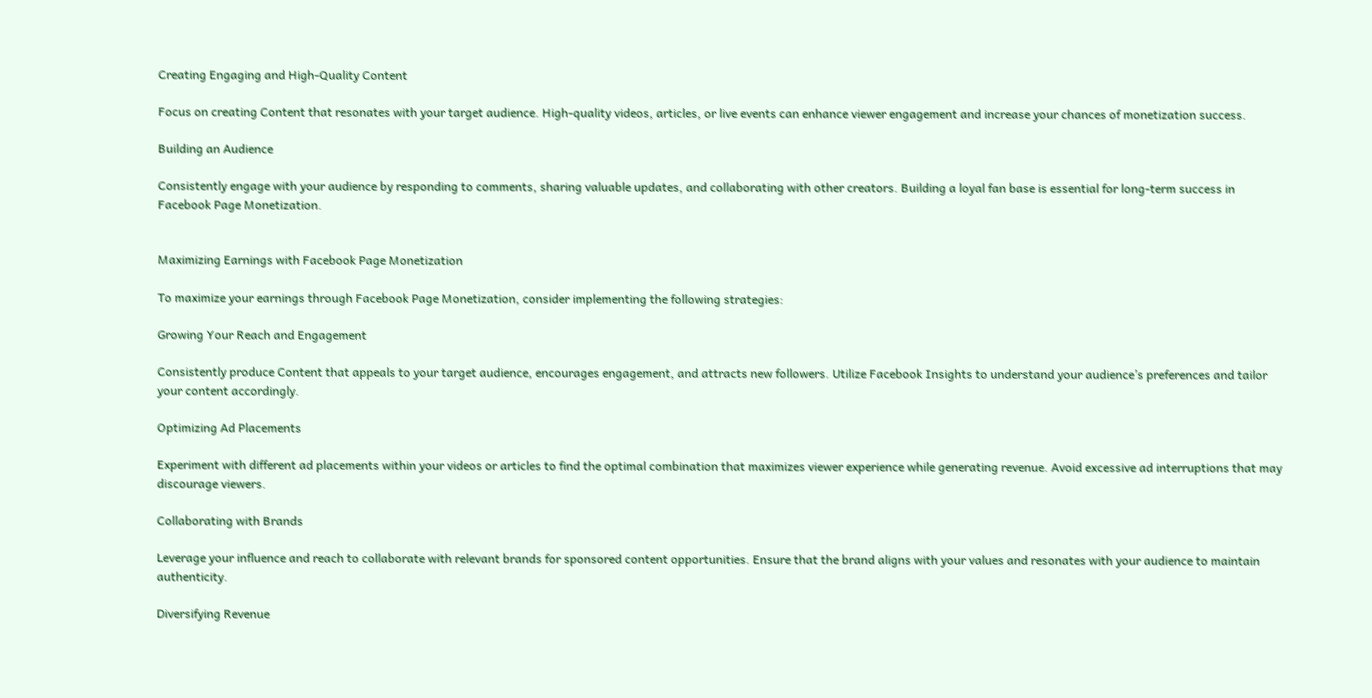Creating Engaging and High-Quality Content

Focus on creating Content that resonates with your target audience. High-quality videos, articles, or live events can enhance viewer engagement and increase your chances of monetization success.

Building an Audience

Consistently engage with your audience by responding to comments, sharing valuable updates, and collaborating with other creators. Building a loyal fan base is essential for long-term success in Facebook Page Monetization.


Maximizing Earnings with Facebook Page Monetization

To maximize your earnings through Facebook Page Monetization, consider implementing the following strategies:

Growing Your Reach and Engagement

Consistently produce Content that appeals to your target audience, encourages engagement, and attracts new followers. Utilize Facebook Insights to understand your audience’s preferences and tailor your content accordingly.

Optimizing Ad Placements

Experiment with different ad placements within your videos or articles to find the optimal combination that maximizes viewer experience while generating revenue. Avoid excessive ad interruptions that may discourage viewers.

Collaborating with Brands

Leverage your influence and reach to collaborate with relevant brands for sponsored content opportunities. Ensure that the brand aligns with your values and resonates with your audience to maintain authenticity.

Diversifying Revenue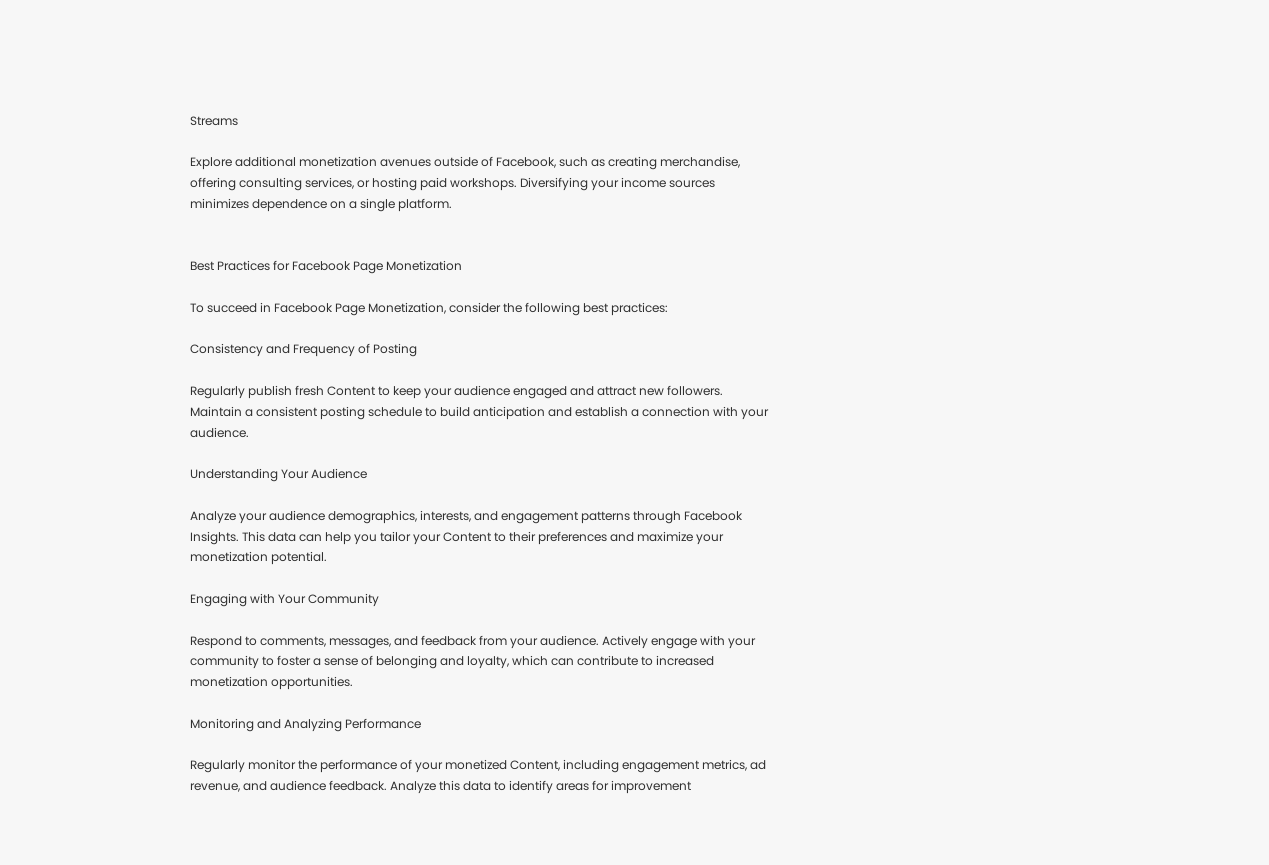Streams

Explore additional monetization avenues outside of Facebook, such as creating merchandise, offering consulting services, or hosting paid workshops. Diversifying your income sources minimizes dependence on a single platform.


Best Practices for Facebook Page Monetization

To succeed in Facebook Page Monetization, consider the following best practices:

Consistency and Frequency of Posting

Regularly publish fresh Content to keep your audience engaged and attract new followers. Maintain a consistent posting schedule to build anticipation and establish a connection with your audience.

Understanding Your Audience

Analyze your audience demographics, interests, and engagement patterns through Facebook Insights. This data can help you tailor your Content to their preferences and maximize your monetization potential.

Engaging with Your Community

Respond to comments, messages, and feedback from your audience. Actively engage with your community to foster a sense of belonging and loyalty, which can contribute to increased monetization opportunities.

Monitoring and Analyzing Performance

Regularly monitor the performance of your monetized Content, including engagement metrics, ad revenue, and audience feedback. Analyze this data to identify areas for improvement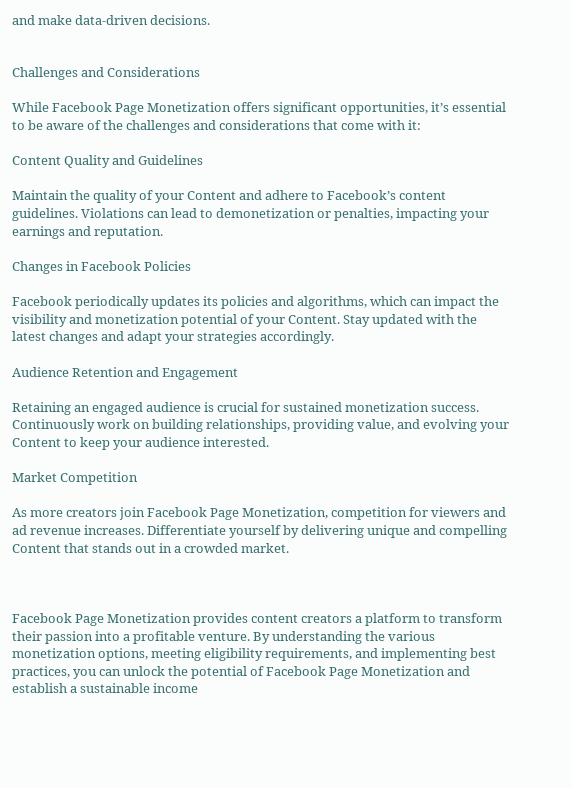and make data-driven decisions.


Challenges and Considerations

While Facebook Page Monetization offers significant opportunities, it’s essential to be aware of the challenges and considerations that come with it:

Content Quality and Guidelines

Maintain the quality of your Content and adhere to Facebook’s content guidelines. Violations can lead to demonetization or penalties, impacting your earnings and reputation.

Changes in Facebook Policies

Facebook periodically updates its policies and algorithms, which can impact the visibility and monetization potential of your Content. Stay updated with the latest changes and adapt your strategies accordingly.

Audience Retention and Engagement

Retaining an engaged audience is crucial for sustained monetization success. Continuously work on building relationships, providing value, and evolving your Content to keep your audience interested.

Market Competition

As more creators join Facebook Page Monetization, competition for viewers and ad revenue increases. Differentiate yourself by delivering unique and compelling Content that stands out in a crowded market.



Facebook Page Monetization provides content creators a platform to transform their passion into a profitable venture. By understanding the various monetization options, meeting eligibility requirements, and implementing best practices, you can unlock the potential of Facebook Page Monetization and establish a sustainable income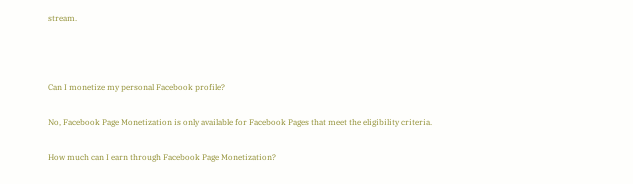stream.



Can I monetize my personal Facebook profile?

No, Facebook Page Monetization is only available for Facebook Pages that meet the eligibility criteria.

How much can I earn through Facebook Page Monetization?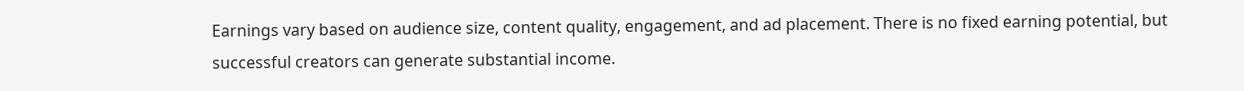Earnings vary based on audience size, content quality, engagement, and ad placement. There is no fixed earning potential, but successful creators can generate substantial income.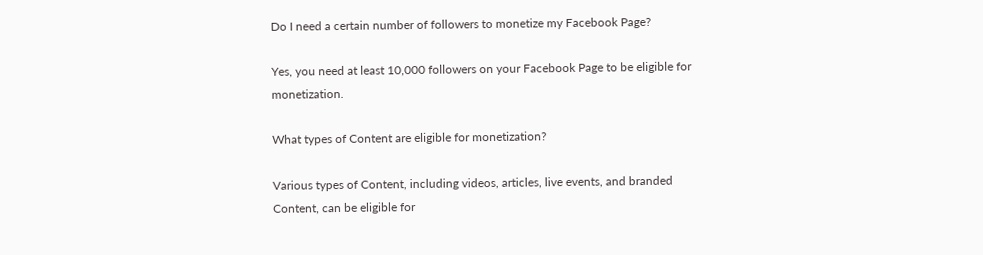Do I need a certain number of followers to monetize my Facebook Page?

Yes, you need at least 10,000 followers on your Facebook Page to be eligible for monetization.

What types of Content are eligible for monetization?

Various types of Content, including videos, articles, live events, and branded Content, can be eligible for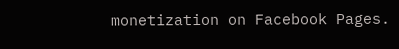monetization on Facebook Pages.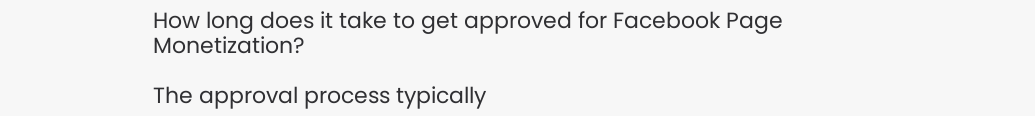How long does it take to get approved for Facebook Page Monetization?

The approval process typically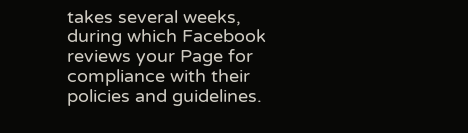takes several weeks, during which Facebook reviews your Page for compliance with their policies and guidelines.